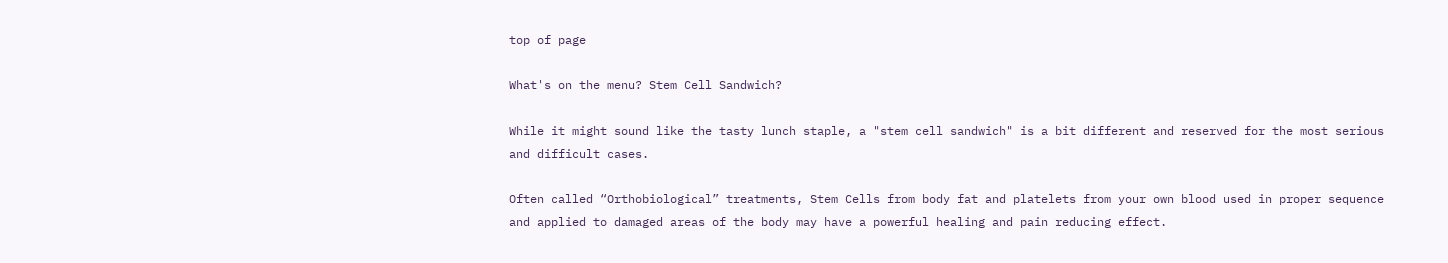top of page

What's on the menu? Stem Cell Sandwich?

While it might sound like the tasty lunch staple, a "stem cell sandwich" is a bit different and reserved for the most serious and difficult cases.

Often called “Orthobiological” treatments, Stem Cells from body fat and platelets from your own blood used in proper sequence and applied to damaged areas of the body may have a powerful healing and pain reducing effect.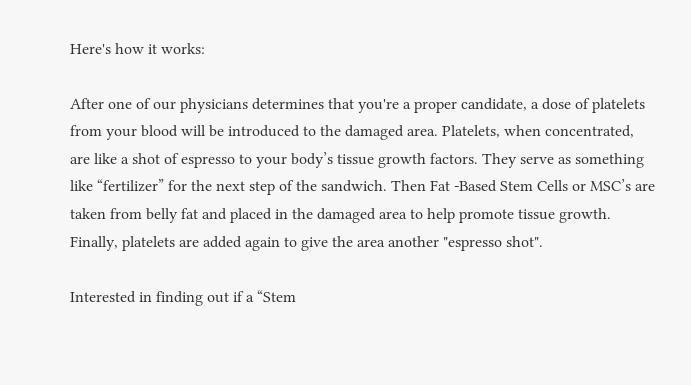Here's how it works:

After one of our physicians determines that you're a proper candidate, a dose of platelets from your blood will be introduced to the damaged area. Platelets, when concentrated, are like a shot of espresso to your body’s tissue growth factors. They serve as something like “fertilizer” for the next step of the sandwich. Then Fat -Based Stem Cells or MSC’s are taken from belly fat and placed in the damaged area to help promote tissue growth. Finally, platelets are added again to give the area another "espresso shot".

Interested in finding out if a “Stem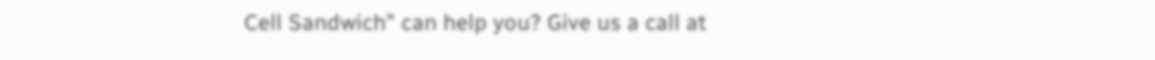Cell Sandwich" can help you? Give us a call at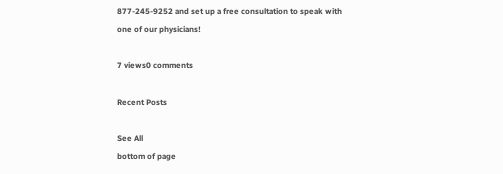877-245-9252 and set up a free consultation to speak with one of our physicians!

7 views0 comments

Recent Posts

See All
bottom of page